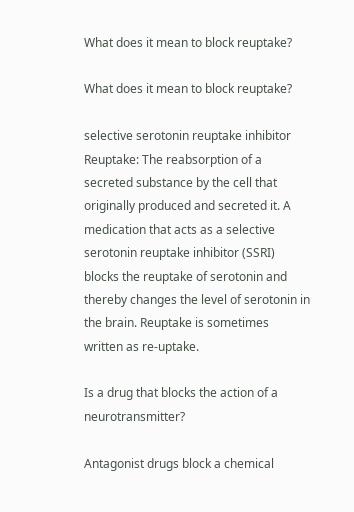What does it mean to block reuptake?

What does it mean to block reuptake?

selective serotonin reuptake inhibitor
Reuptake: The reabsorption of a secreted substance by the cell that originally produced and secreted it. A medication that acts as a selective serotonin reuptake inhibitor (SSRI) blocks the reuptake of serotonin and thereby changes the level of serotonin in the brain. Reuptake is sometimes written as re-uptake.

Is a drug that blocks the action of a neurotransmitter?

Antagonist drugs block a chemical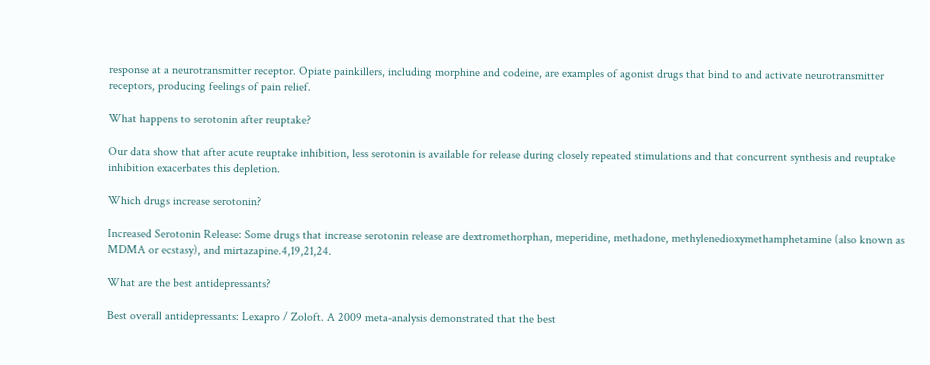response at a neurotransmitter receptor. Opiate painkillers, including morphine and codeine, are examples of agonist drugs that bind to and activate neurotransmitter receptors, producing feelings of pain relief.

What happens to serotonin after reuptake?

Our data show that after acute reuptake inhibition, less serotonin is available for release during closely repeated stimulations and that concurrent synthesis and reuptake inhibition exacerbates this depletion.

Which drugs increase serotonin?

Increased Serotonin Release: Some drugs that increase serotonin release are dextromethorphan, meperidine, methadone, methylenedioxymethamphetamine (also known as MDMA or ecstasy), and mirtazapine.4,19,21,24.

What are the best antidepressants?

Best overall antidepressants: Lexapro / Zoloft. A 2009 meta-analysis demonstrated that the best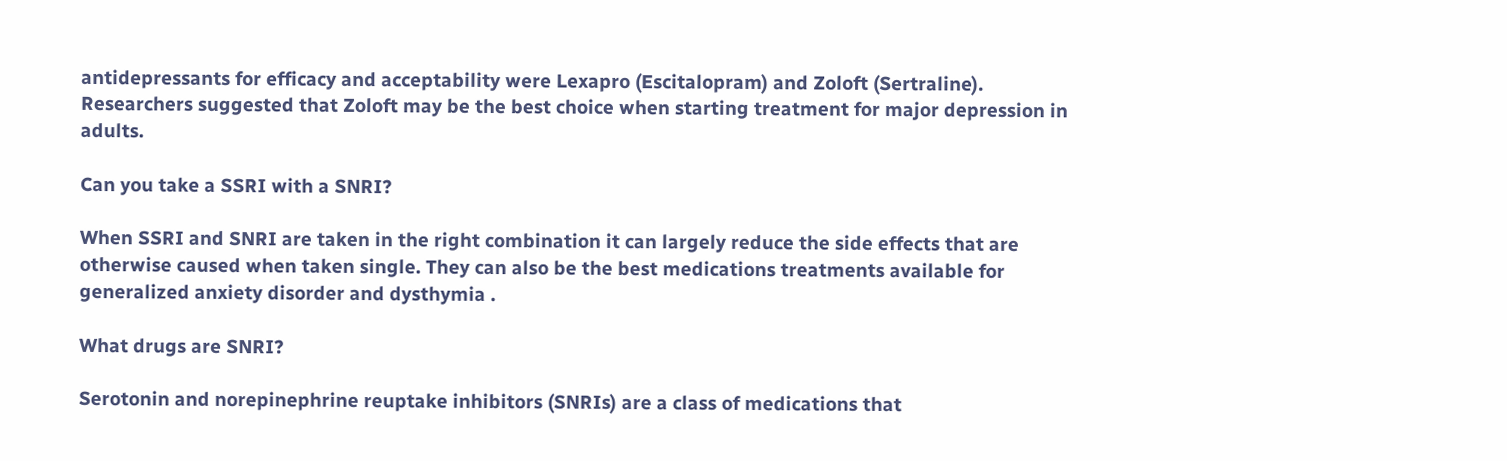antidepressants for efficacy and acceptability were Lexapro (Escitalopram) and Zoloft (Sertraline). Researchers suggested that Zoloft may be the best choice when starting treatment for major depression in adults.

Can you take a SSRI with a SNRI?

When SSRI and SNRI are taken in the right combination it can largely reduce the side effects that are otherwise caused when taken single. They can also be the best medications treatments available for generalized anxiety disorder and dysthymia .

What drugs are SNRI?

Serotonin and norepinephrine reuptake inhibitors (SNRIs) are a class of medications that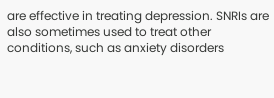are effective in treating depression. SNRIs are also sometimes used to treat other conditions, such as anxiety disorders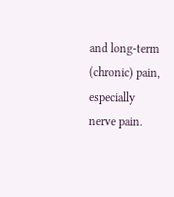and long-term (chronic) pain, especially nerve pain.